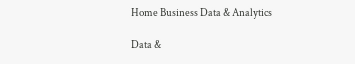Home Business Data & Analytics

Data &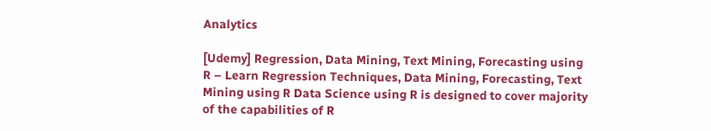Analytics

[Udemy] Regression, Data Mining, Text Mining, Forecasting using R – Learn Regression Techniques, Data Mining, Forecasting, Text Mining using R Data Science using R is designed to cover majority of the capabilities of R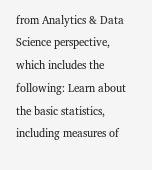from Analytics & Data Science perspective, which includes the following: Learn about the basic statistics, including measures of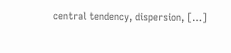central tendency, dispersion, […]